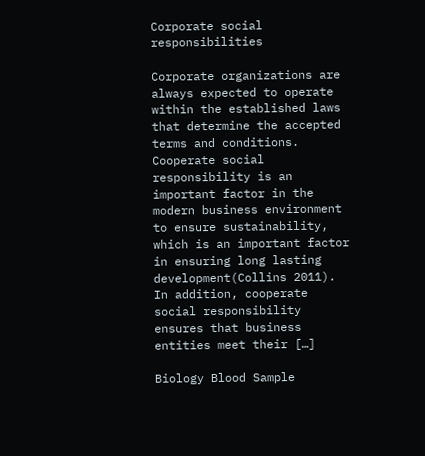Corporate social responsibilities

Corporate organizations are always expected to operate within the established laws that determine the accepted terms and conditions. Cooperate social responsibility is an important factor in the modern business environment to ensure sustainability, which is an important factor in ensuring long lasting development(Collins 2011). In addition, cooperate social responsibility ensures that business entities meet their […]

Biology Blood Sample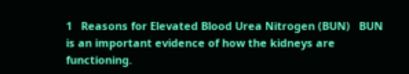1   Reasons for Elevated Blood Urea Nitrogen (BUN)   BUN is an important evidence of how the kidneys are functioning.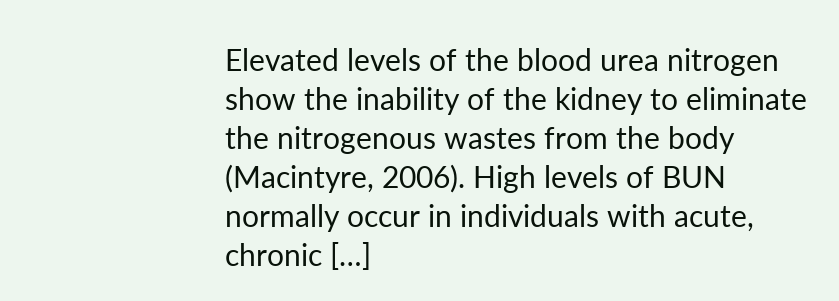Elevated levels of the blood urea nitrogen show the inability of the kidney to eliminate the nitrogenous wastes from the body (Macintyre, 2006). High levels of BUN normally occur in individuals with acute, chronic […]